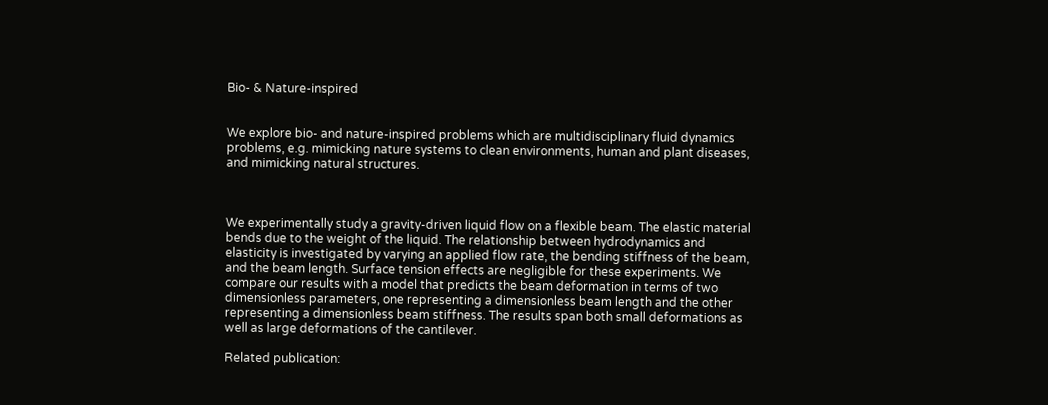Bio- & Nature-inspired


We explore bio- and nature-inspired problems which are multidisciplinary fluid dynamics problems, e.g. mimicking nature systems to clean environments, human and plant diseases, and mimicking natural structures.



We experimentally study a gravity-driven liquid flow on a flexible beam. The elastic material bends due to the weight of the liquid. The relationship between hydrodynamics and elasticity is investigated by varying an applied flow rate, the bending stiffness of the beam, and the beam length. Surface tension effects are negligible for these experiments. We compare our results with a model that predicts the beam deformation in terms of two dimensionless parameters, one representing a dimensionless beam length and the other representing a dimensionless beam stiffness. The results span both small deformations as well as large deformations of the cantilever.

Related publication: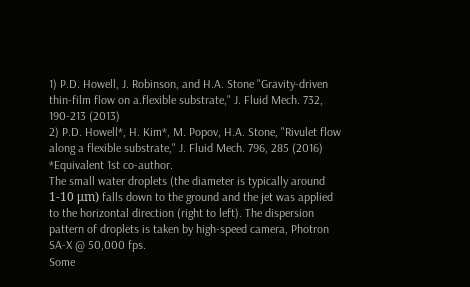1) P.D. Howell, J. Robinson, and H.A. Stone "Gravity-driven thin-film flow on a.flexible substrate," J. Fluid Mech. 732, 190-213 (2013)
2) P.D. Howell*, H. Kim*, M. Popov, H.A. Stone, "Rivulet flow along a flexible substrate," J. Fluid Mech. 796, 285 (2016) *Equivalent 1st co-author.
The small water droplets (the diameter is typically around 1-10 μm) falls down to the ground and the jet was applied to the horizontal direction (right to left). The dispersion pattern of droplets is taken by high-speed camera, Photron SA-X @ 50,000 fps.
Some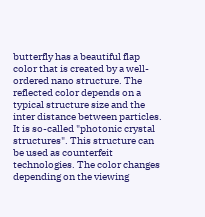butterfly has a beautiful flap color that is created by a well-ordered nano structure. The reflected color depends on a typical structure size and the inter distance between particles. It is so-called "photonic crystal structures". This structure can be used as counterfeit technologies. The color changes depending on the viewing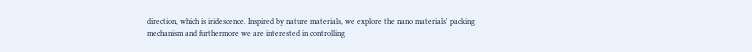direction, which is iridescence. Inspired by nature materials, we explore the nano materials' packing mechanism and furthermore we are interested in controlling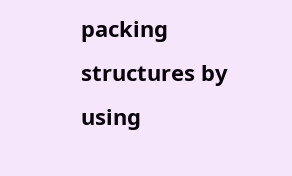packing structures by using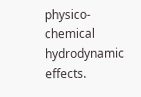physico-chemical hydrodynamic effects.